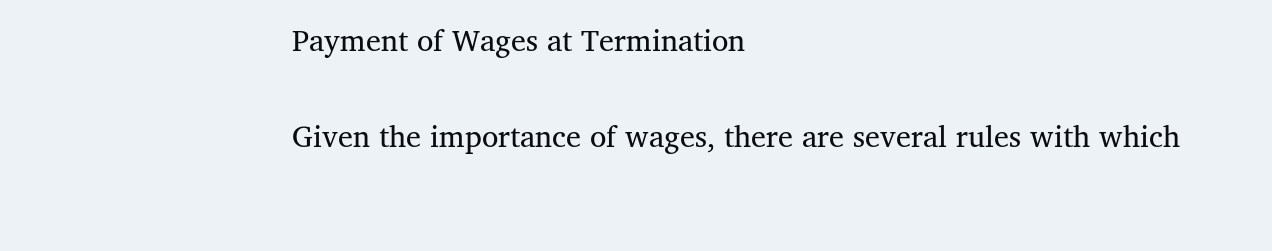Payment of Wages at Termination

Given the importance of wages, there are several rules with which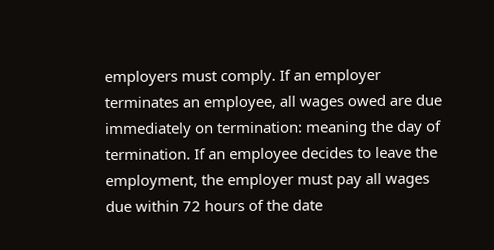employers must comply. If an employer terminates an employee, all wages owed are due immediately on termination: meaning the day of termination. If an employee decides to leave the employment, the employer must pay all wages due within 72 hours of the date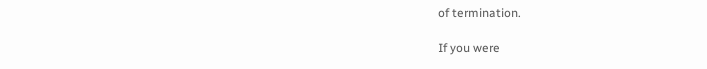of termination.

If you were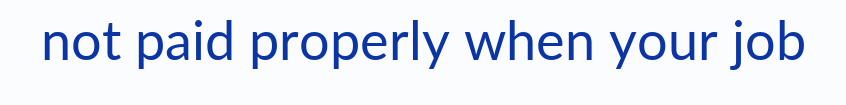not paid properly when your job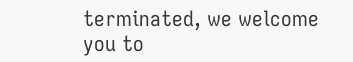terminated, we welcome you to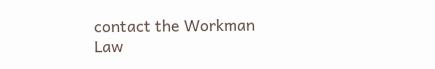contact the Workman Law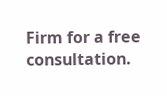Firm for a free consultation.